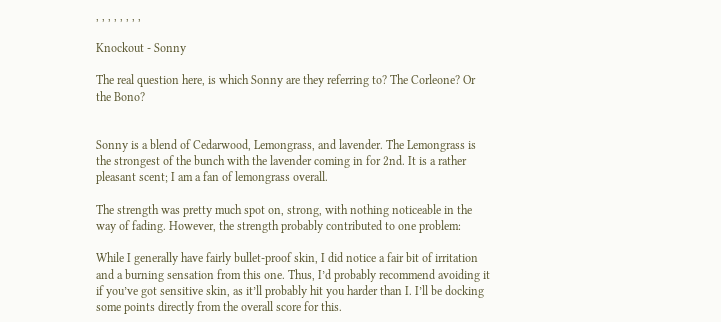, , , , , , , ,

Knockout - Sonny

The real question here, is which Sonny are they referring to? The Corleone? Or the Bono?


Sonny is a blend of Cedarwood, Lemongrass, and lavender. The Lemongrass is the strongest of the bunch with the lavender coming in for 2nd. It is a rather pleasant scent; I am a fan of lemongrass overall.

The strength was pretty much spot on, strong, with nothing noticeable in the way of fading. However, the strength probably contributed to one problem:

While I generally have fairly bullet-proof skin, I did notice a fair bit of irritation and a burning sensation from this one. Thus, I’d probably recommend avoiding it if you’ve got sensitive skin, as it’ll probably hit you harder than I. I’ll be docking some points directly from the overall score for this.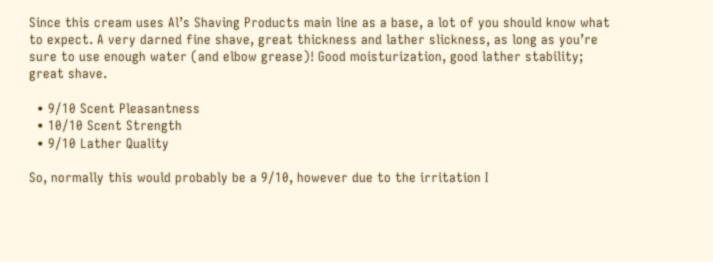Since this cream uses Al’s Shaving Products main line as a base, a lot of you should know what to expect. A very darned fine shave, great thickness and lather slickness, as long as you’re sure to use enough water (and elbow grease)! Good moisturization, good lather stability; great shave.

  • 9/10 Scent Pleasantness
  • 10/10 Scent Strength
  • 9/10 Lather Quality

So, normally this would probably be a 9/10, however due to the irritation I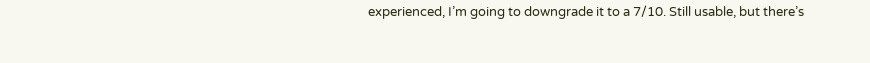experienced, I’m going to downgrade it to a 7/10. Still usable, but there’s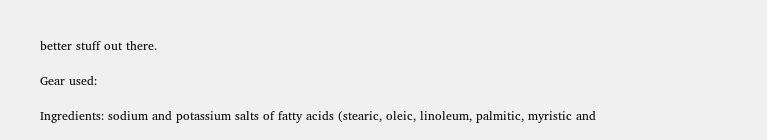better stuff out there.

Gear used:

Ingredients: sodium and potassium salts of fatty acids (stearic, oleic, linoleum, palmitic, myristic and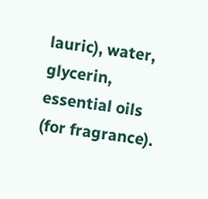lauric), water, glycerin, essential oils (for fragrance).